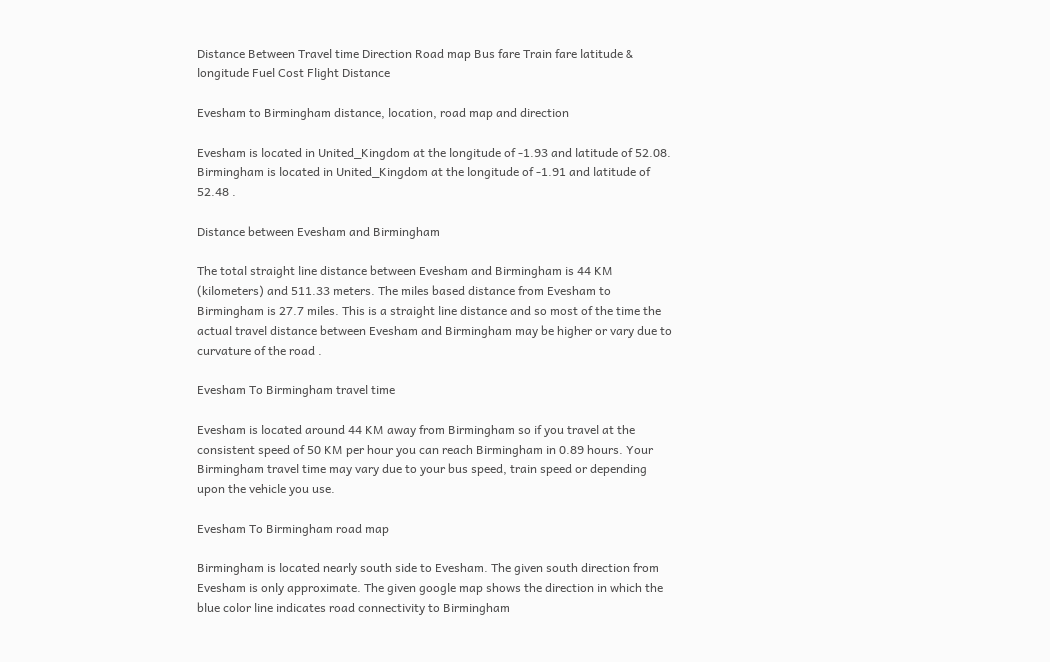Distance Between Travel time Direction Road map Bus fare Train fare latitude & longitude Fuel Cost Flight Distance

Evesham to Birmingham distance, location, road map and direction

Evesham is located in United_Kingdom at the longitude of -1.93 and latitude of 52.08. Birmingham is located in United_Kingdom at the longitude of -1.91 and latitude of 52.48 .

Distance between Evesham and Birmingham

The total straight line distance between Evesham and Birmingham is 44 KM (kilometers) and 511.33 meters. The miles based distance from Evesham to Birmingham is 27.7 miles. This is a straight line distance and so most of the time the actual travel distance between Evesham and Birmingham may be higher or vary due to curvature of the road .

Evesham To Birmingham travel time

Evesham is located around 44 KM away from Birmingham so if you travel at the consistent speed of 50 KM per hour you can reach Birmingham in 0.89 hours. Your Birmingham travel time may vary due to your bus speed, train speed or depending upon the vehicle you use.

Evesham To Birmingham road map

Birmingham is located nearly south side to Evesham. The given south direction from Evesham is only approximate. The given google map shows the direction in which the blue color line indicates road connectivity to Birmingham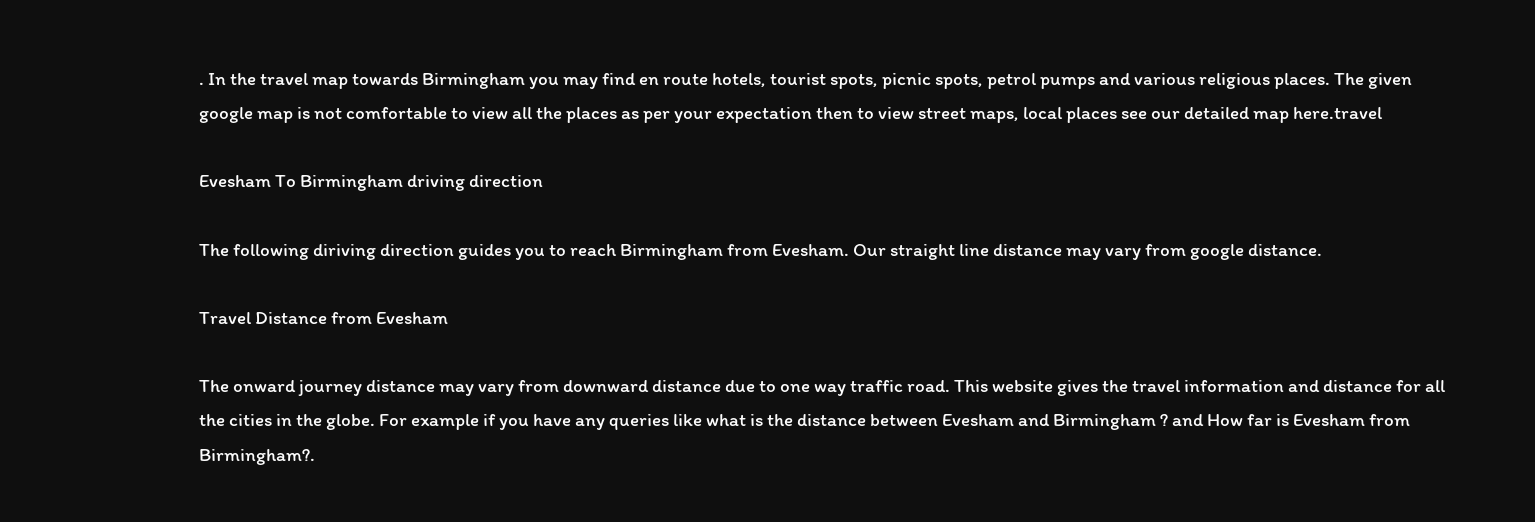. In the travel map towards Birmingham you may find en route hotels, tourist spots, picnic spots, petrol pumps and various religious places. The given google map is not comfortable to view all the places as per your expectation then to view street maps, local places see our detailed map here.travel

Evesham To Birmingham driving direction

The following diriving direction guides you to reach Birmingham from Evesham. Our straight line distance may vary from google distance.

Travel Distance from Evesham

The onward journey distance may vary from downward distance due to one way traffic road. This website gives the travel information and distance for all the cities in the globe. For example if you have any queries like what is the distance between Evesham and Birmingham ? and How far is Evesham from Birmingham?.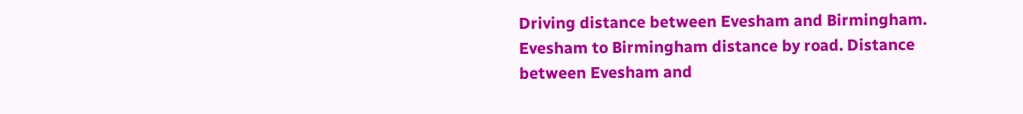Driving distance between Evesham and Birmingham. Evesham to Birmingham distance by road. Distance between Evesham and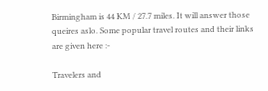Birmingham is 44 KM / 27.7 miles. It will answer those queires aslo. Some popular travel routes and their links are given here :-

Travelers and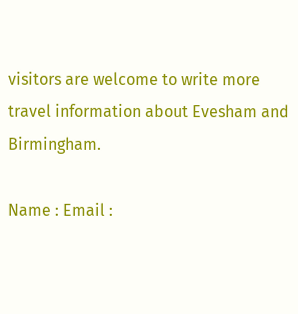visitors are welcome to write more travel information about Evesham and Birmingham.

Name : Email :